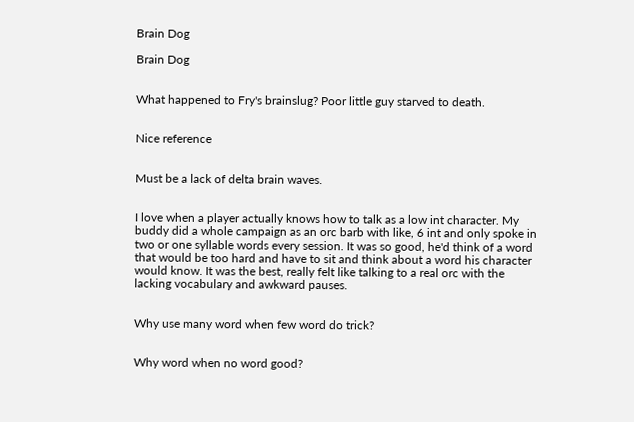Brain Dog

Brain Dog


What happened to Fry's brainslug? Poor little guy starved to death.


Nice reference


Must be a lack of delta brain waves.


I love when a player actually knows how to talk as a low int character. My buddy did a whole campaign as an orc barb with like, 6 int and only spoke in two or one syllable words every session. It was so good, he'd think of a word that would be too hard and have to sit and think about a word his character would know. It was the best, really felt like talking to a real orc with the lacking vocabulary and awkward pauses.


Why use many word when few word do trick?


Why word when no word good?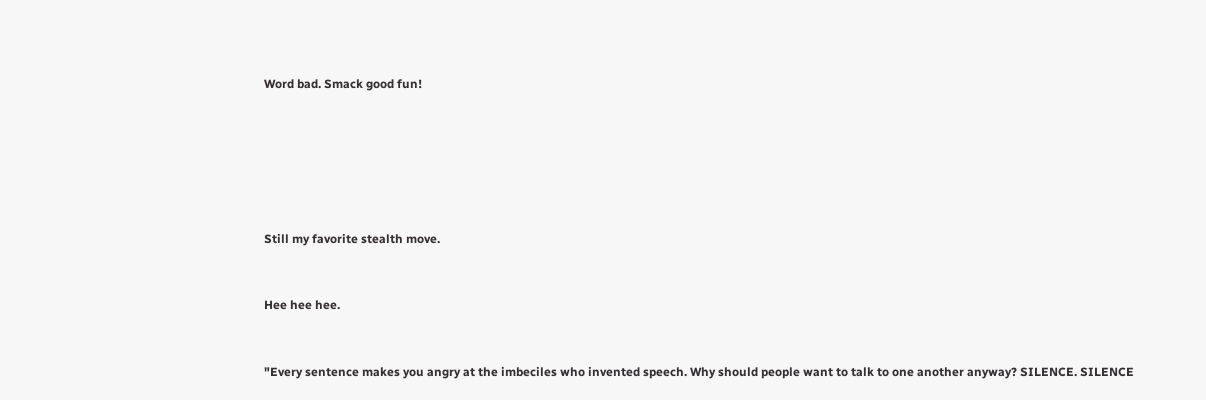Word bad. Smack good fun!






Still my favorite stealth move.


Hee hee hee.


"Every sentence makes you angry at the imbeciles who invented speech. Why should people want to talk to one another anyway? SILENCE. SILENCE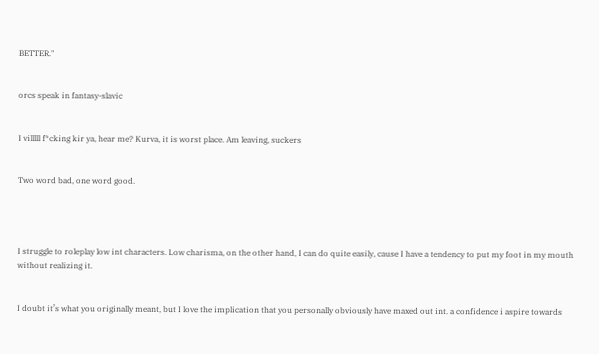BETTER."


orcs speak in fantasy-slavic


I villlll f*cking kir ya, hear me? Kurva, it is worst place. Am leaving, suckers


Two word bad, one word good.




I struggle to roleplay low int characters. Low charisma, on the other hand, I can do quite easily, cause I have a tendency to put my foot in my mouth without realizing it.


I doubt it’s what you originally meant, but I love the implication that you personally obviously have maxed out int. a confidence i aspire towards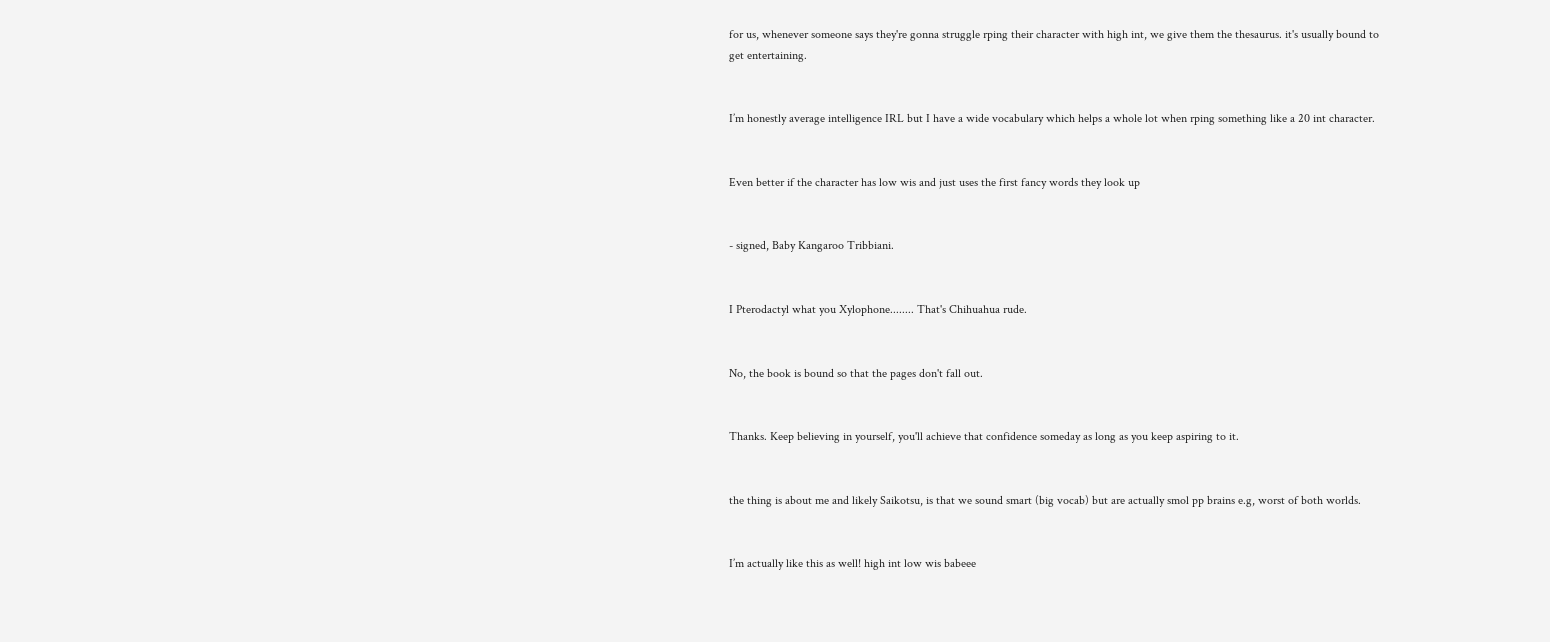for us, whenever someone says they're gonna struggle rping their character with high int, we give them the thesaurus. it's usually bound to get entertaining.


I’m honestly average intelligence IRL but I have a wide vocabulary which helps a whole lot when rping something like a 20 int character.


Even better if the character has low wis and just uses the first fancy words they look up


- signed, Baby Kangaroo Tribbiani.


I Pterodactyl what you Xylophone........ That's Chihuahua rude.


No, the book is bound so that the pages don't fall out.


Thanks. Keep believing in yourself, you'll achieve that confidence someday as long as you keep aspiring to it.


the thing is about me and likely Saikotsu, is that we sound smart (big vocab) but are actually smol pp brains e.g, worst of both worlds.


I’m actually like this as well! high int low wis babeee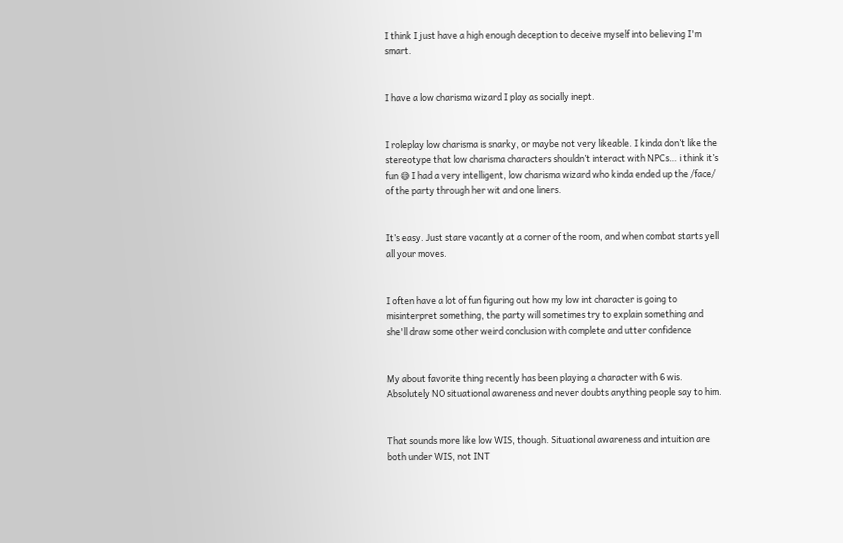I think I just have a high enough deception to deceive myself into believing I'm smart.


I have a low charisma wizard I play as socially inept.


I roleplay low charisma is snarky, or maybe not very likeable. I kinda don’t like the stereotype that low charisma characters shouldn’t interact with NPCs… i think it’s fun 😅 I had a very intelligent, low charisma wizard who kinda ended up the /face/ of the party through her wit and one liners.


It’s easy. Just stare vacantly at a corner of the room, and when combat starts yell all your moves.


I often have a lot of fun figuring out how my low int character is going to misinterpret something, the party will sometimes try to explain something and she'll draw some other weird conclusion with complete and utter confidence


My about favorite thing recently has been playing a character with 6 wis. Absolutely NO situational awareness and never doubts anything people say to him.


That sounds more like low WIS, though. Situational awareness and intuition are both under WIS, not INT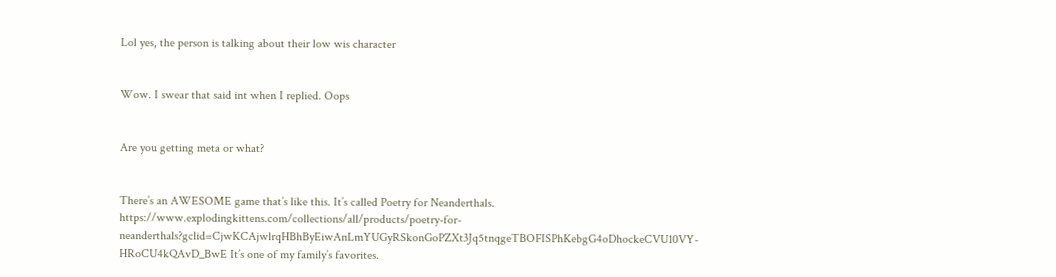Lol yes, the person is talking about their low wis character


Wow. I swear that said int when I replied. Oops


Are you getting meta or what?


There’s an AWESOME game that’s like this. It’s called Poetry for Neanderthals. https://www.explodingkittens.com/collections/all/products/poetry-for-neanderthals?gclid=CjwKCAjwlrqHBhByEiwAnLmYUGyRSkonGoPZXt3Jq5tnqgeTBOFISPhKebgG4oDhockeCVU10VY-HRoCU4kQAvD_BwE It’s one of my family’s favorites.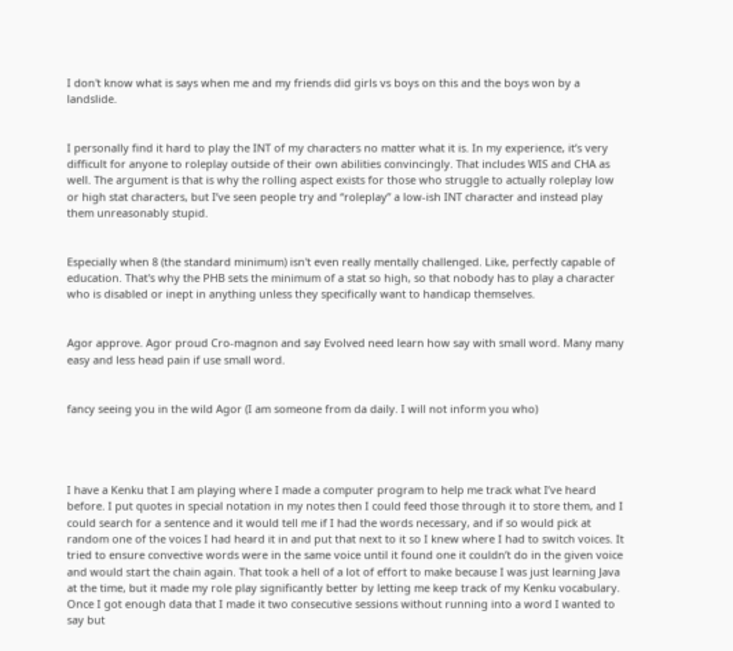I don't know what is says when me and my friends did girls vs boys on this and the boys won by a landslide.


I personally find it hard to play the INT of my characters no matter what it is. In my experience, it’s very difficult for anyone to roleplay outside of their own abilities convincingly. That includes WIS and CHA as well. The argument is that is why the rolling aspect exists for those who struggle to actually roleplay low or high stat characters, but I’ve seen people try and “roleplay” a low-ish INT character and instead play them unreasonably stupid.


Especially when 8 (the standard minimum) isn't even really mentally challenged. Like, perfectly capable of education. That's why the PHB sets the minimum of a stat so high, so that nobody has to play a character who is disabled or inept in anything unless they specifically want to handicap themselves.


Agor approve. Agor proud Cro-magnon and say Evolved need learn how say with small word. Many many easy and less head pain if use small word.


fancy seeing you in the wild Agor (I am someone from da daily. I will not inform you who)




I have a Kenku that I am playing where I made a computer program to help me track what I’ve heard before. I put quotes in special notation in my notes then I could feed those through it to store them, and I could search for a sentence and it would tell me if I had the words necessary, and if so would pick at random one of the voices I had heard it in and put that next to it so I knew where I had to switch voices. It tried to ensure convective words were in the same voice until it found one it couldn’t do in the given voice and would start the chain again. That took a hell of a lot of effort to make because I was just learning Java at the time, but it made my role play significantly better by letting me keep track of my Kenku vocabulary. Once I got enough data that I made it two consecutive sessions without running into a word I wanted to say but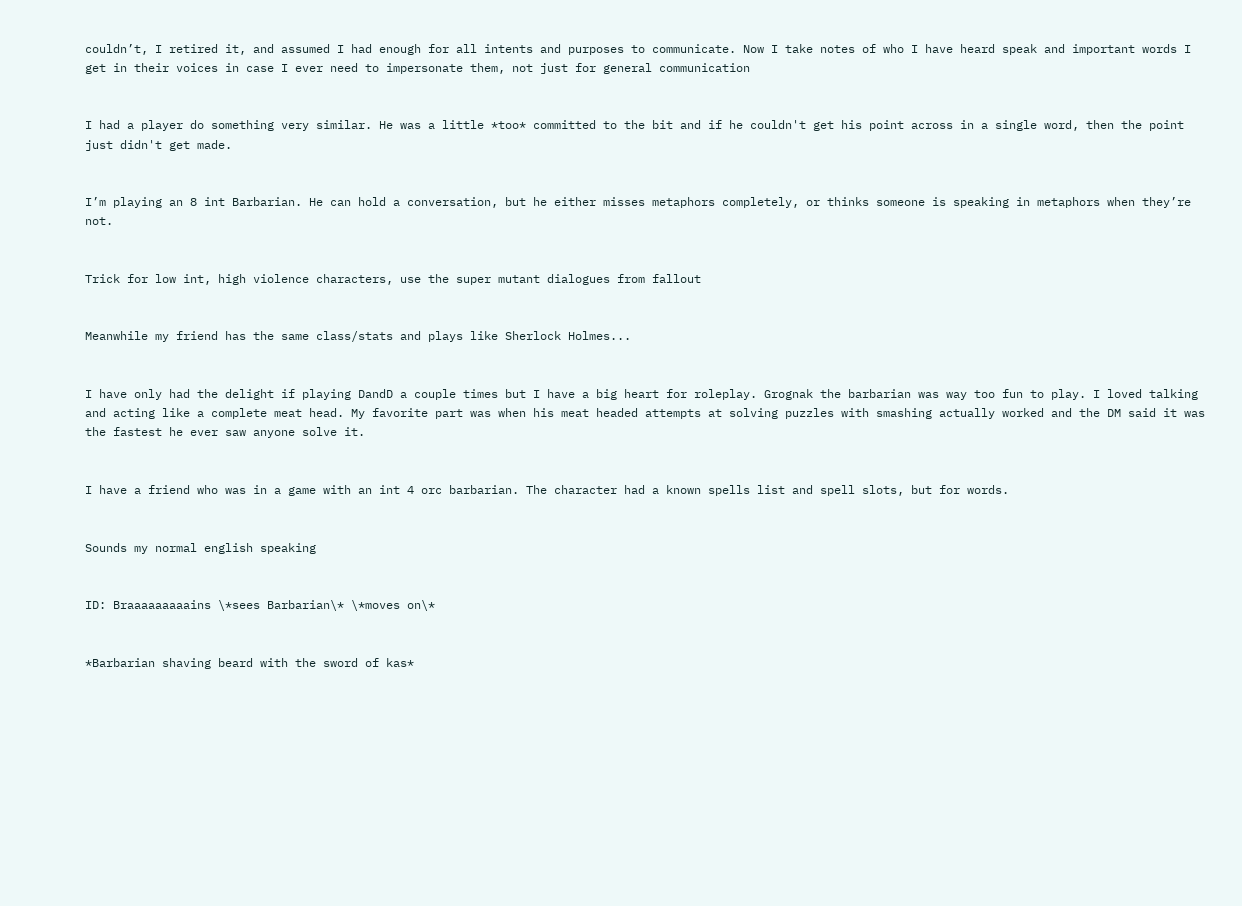couldn’t, I retired it, and assumed I had enough for all intents and purposes to communicate. Now I take notes of who I have heard speak and important words I get in their voices in case I ever need to impersonate them, not just for general communication


I had a player do something very similar. He was a little *too* committed to the bit and if he couldn't get his point across in a single word, then the point just didn't get made.


I’m playing an 8 int Barbarian. He can hold a conversation, but he either misses metaphors completely, or thinks someone is speaking in metaphors when they’re not.


Trick for low int, high violence characters, use the super mutant dialogues from fallout


Meanwhile my friend has the same class/stats and plays like Sherlock Holmes...


I have only had the delight if playing DandD a couple times but I have a big heart for roleplay. Grognak the barbarian was way too fun to play. I loved talking and acting like a complete meat head. My favorite part was when his meat headed attempts at solving puzzles with smashing actually worked and the DM said it was the fastest he ever saw anyone solve it.


I have a friend who was in a game with an int 4 orc barbarian. The character had a known spells list and spell slots, but for words.


Sounds my normal english speaking


ID: Braaaaaaaaains \*sees Barbarian\* \*moves on\*


*Barbarian shaving beard with the sword of kas*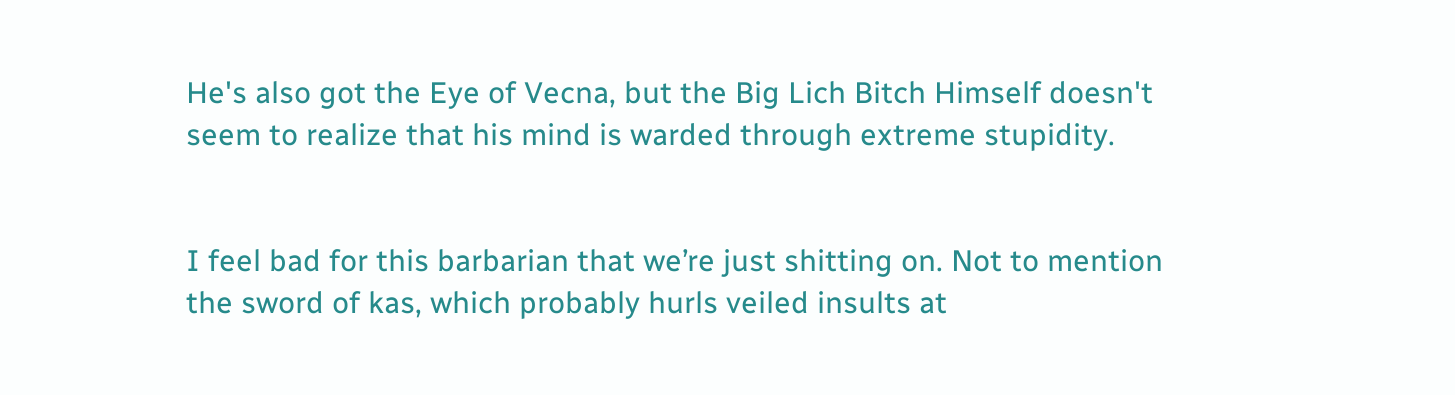He's also got the Eye of Vecna, but the Big Lich Bitch Himself doesn't seem to realize that his mind is warded through extreme stupidity.


I feel bad for this barbarian that we’re just shitting on. Not to mention the sword of kas, which probably hurls veiled insults at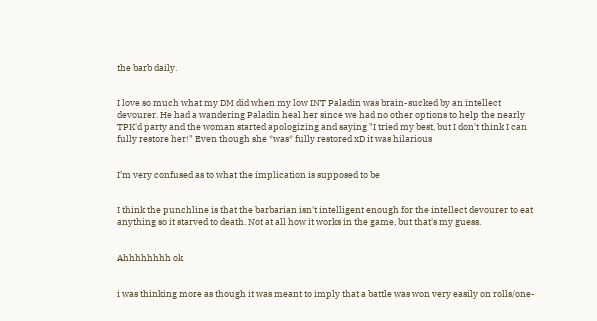the barb daily.


I love so much what my DM did when my low INT Paladin was brain-sucked by an intellect devourer. He had a wandering Paladin heal her since we had no other options to help the nearly TPK'd party and the woman started apologizing and saying "I tried my best, but I don't think I can fully restore her!" Even though she *was* fully restored xD it was hilarious


I’m very confused as to what the implication is supposed to be


I think the punchline is that the barbarian isn't intelligent enough for the intellect devourer to eat anything so it starved to death. Not at all how it works in the game, but that's my guess.


Ahhhhhhhh ok


i was thinking more as though it was meant to imply that a battle was won very easily on rolls/one-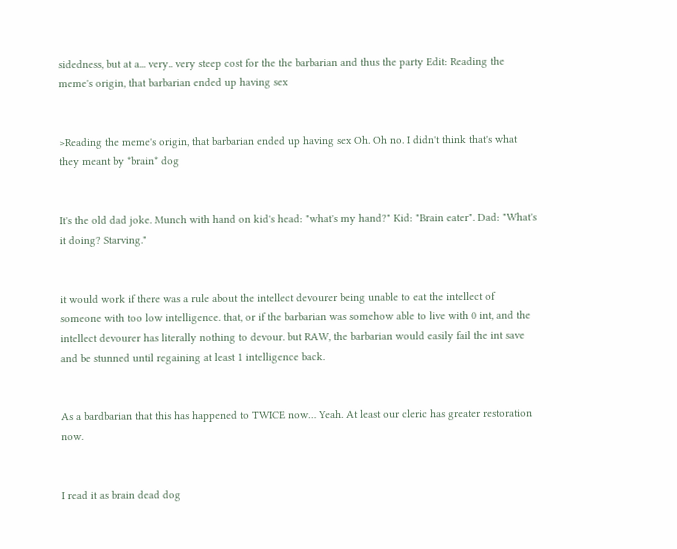sidedness, but at a... very.. very steep cost for the the barbarian and thus the party Edit: Reading the meme's origin, that barbarian ended up having sex


>Reading the meme's origin, that barbarian ended up having sex Oh. Oh no. I didn't think that's what they meant by *brain* dog


It's the old dad joke. Munch with hand on kid's head: "what's my hand?" Kid: "Brain eater". Dad: "What's it doing? Starving."


it would work if there was a rule about the intellect devourer being unable to eat the intellect of someone with too low intelligence. that, or if the barbarian was somehow able to live with 0 int, and the intellect devourer has literally nothing to devour. but RAW, the barbarian would easily fail the int save and be stunned until regaining at least 1 intelligence back.


As a bardbarian that this has happened to TWICE now… Yeah. At least our cleric has greater restoration now.


I read it as brain dead dog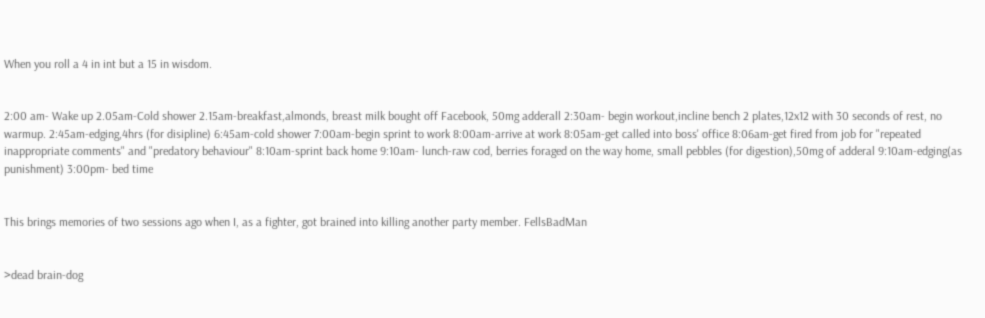When you roll a 4 in int but a 15 in wisdom.


2:00 am- Wake up 2.05am-Cold shower 2.15am-breakfast,almonds, breast milk bought off Facebook, 50mg adderall 2:30am- begin workout,incline bench 2 plates,12x12 with 30 seconds of rest, no warmup. 2:45am-edging,4hrs (for disipline) 6:45am-cold shower 7:00am-begin sprint to work 8:00am-arrive at work 8:05am-get called into boss' office 8:06am-get fired from job for "repeated inappropriate comments" and "predatory behaviour" 8:10am-sprint back home 9:10am- lunch-raw cod, berries foraged on the way home, small pebbles (for digestion),50mg of adderal 9:10am-edging(as punishment) 3:00pm- bed time


This brings memories of two sessions ago when I, as a fighter, got brained into killing another party member. FellsBadMan


>dead brain-dog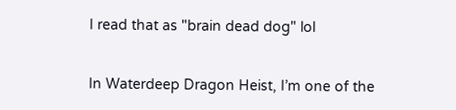I read that as "brain dead dog" lol


In Waterdeep Dragon Heist, I’m one of the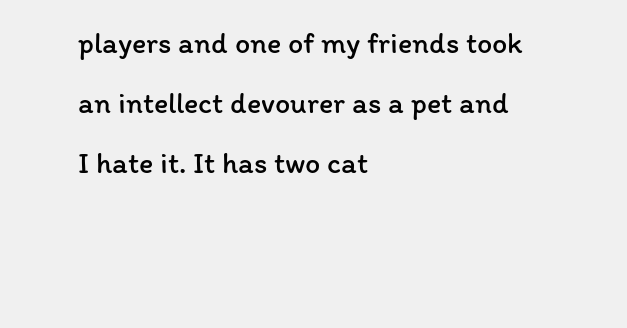players and one of my friends took an intellect devourer as a pet and I hate it. It has two cat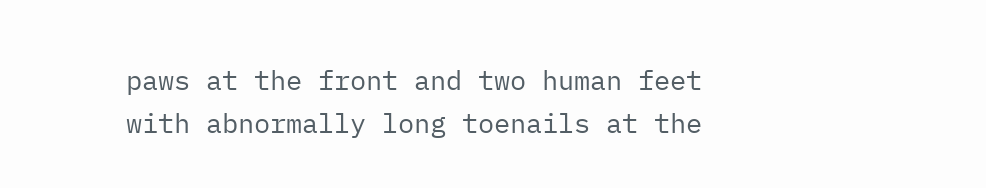paws at the front and two human feet with abnormally long toenails at the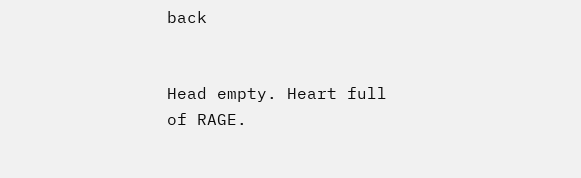back


Head empty. Heart full of RAGE.